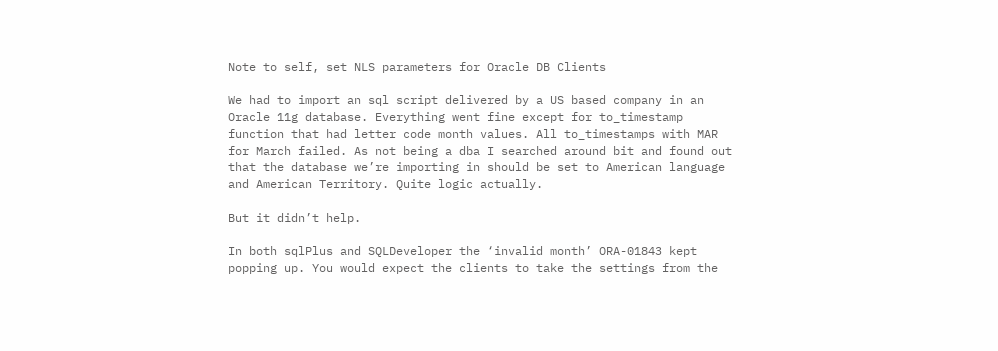Note to self, set NLS parameters for Oracle DB Clients

We had to import an sql script delivered by a US based company in an Oracle 11g database. Everything went fine except for to_timestamp function that had letter code month values. All to_timestamps with MAR for March failed. As not being a dba I searched around bit and found out that the database we’re importing in should be set to American language and American Territory. Quite logic actually.

But it didn’t help.

In both sqlPlus and SQLDeveloper the ‘invalid month’ ORA-01843 kept popping up. You would expect the clients to take the settings from the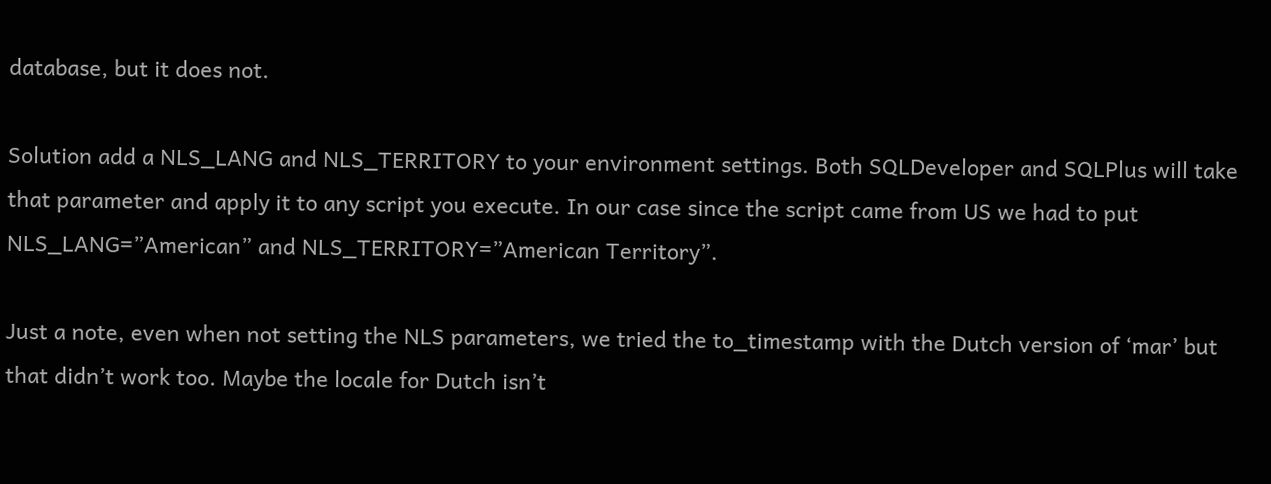database, but it does not.

Solution add a NLS_LANG and NLS_TERRITORY to your environment settings. Both SQLDeveloper and SQLPlus will take that parameter and apply it to any script you execute. In our case since the script came from US we had to put NLS_LANG=”American” and NLS_TERRITORY=”American Territory”.

Just a note, even when not setting the NLS parameters, we tried the to_timestamp with the Dutch version of ‘mar’ but that didn’t work too. Maybe the locale for Dutch isn’t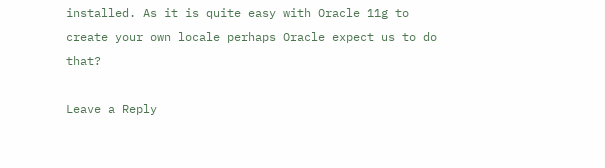installed. As it is quite easy with Oracle 11g to create your own locale perhaps Oracle expect us to do that?

Leave a Reply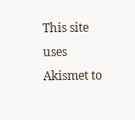This site uses Akismet to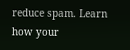reduce spam. Learn how your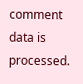comment data is processed.